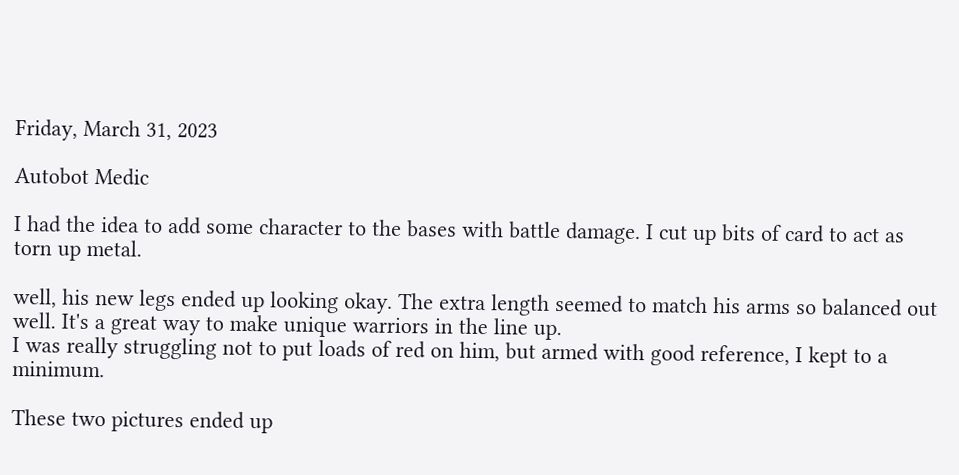Friday, March 31, 2023

Autobot Medic

I had the idea to add some character to the bases with battle damage. I cut up bits of card to act as torn up metal.

well, his new legs ended up looking okay. The extra length seemed to match his arms so balanced out well. It's a great way to make unique warriors in the line up.
I was really struggling not to put loads of red on him, but armed with good reference, I kept to a minimum.

These two pictures ended up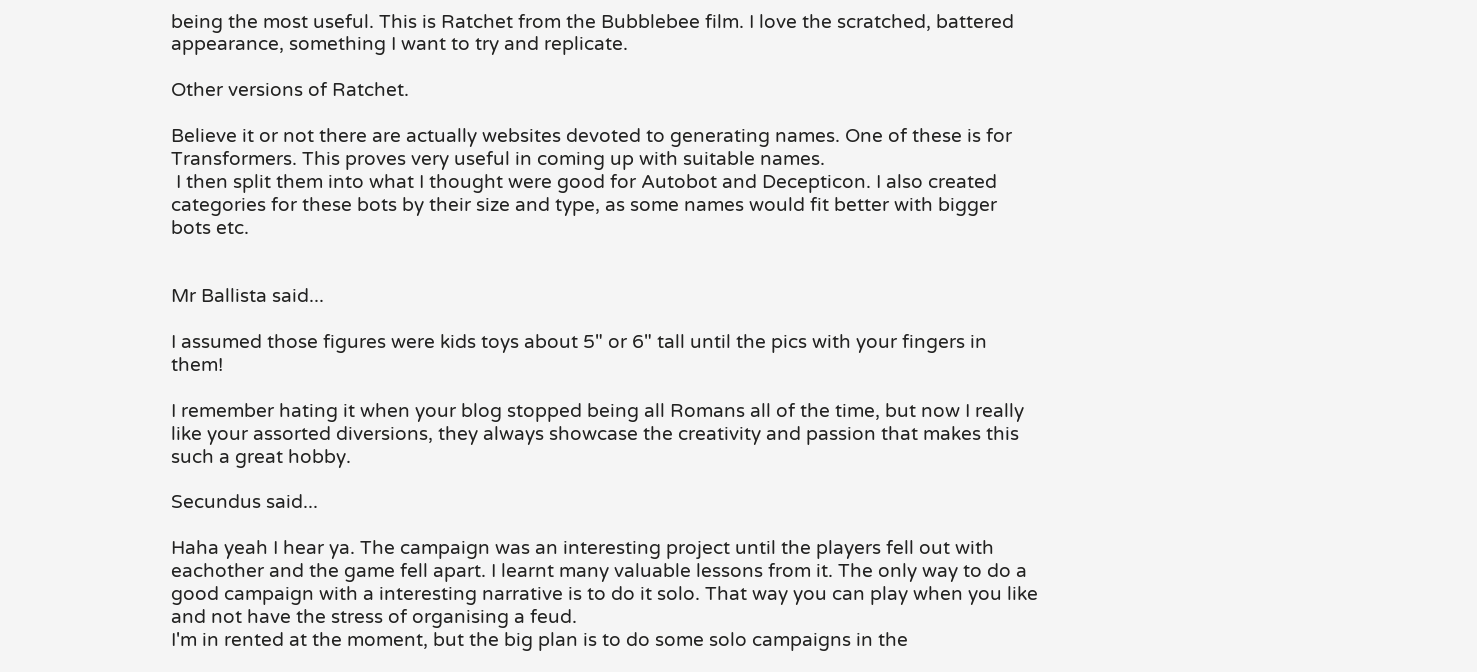being the most useful. This is Ratchet from the Bubblebee film. I love the scratched, battered appearance, something I want to try and replicate.

Other versions of Ratchet.

Believe it or not there are actually websites devoted to generating names. One of these is for Transformers. This proves very useful in coming up with suitable names.
 I then split them into what I thought were good for Autobot and Decepticon. I also created categories for these bots by their size and type, as some names would fit better with bigger bots etc.


Mr Ballista said...

I assumed those figures were kids toys about 5" or 6" tall until the pics with your fingers in them!

I remember hating it when your blog stopped being all Romans all of the time, but now I really like your assorted diversions, they always showcase the creativity and passion that makes this such a great hobby.

Secundus said...

Haha yeah I hear ya. The campaign was an interesting project until the players fell out with eachother and the game fell apart. I learnt many valuable lessons from it. The only way to do a good campaign with a interesting narrative is to do it solo. That way you can play when you like and not have the stress of organising a feud.
I'm in rented at the moment, but the big plan is to do some solo campaigns in the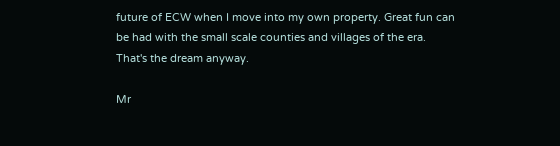future of ECW when I move into my own property. Great fun can be had with the small scale counties and villages of the era. That's the dream anyway.

Mr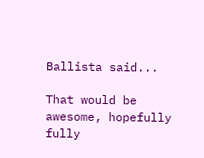Ballista said...

That would be awesome, hopefully fully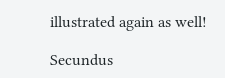illustrated again as well!

Secundus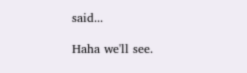said...

Haha we'll see.